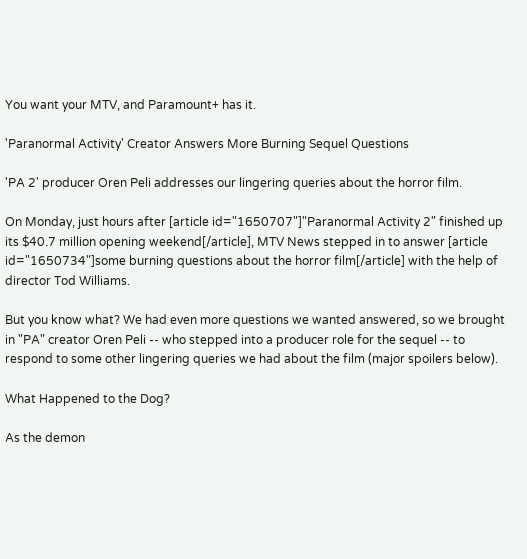You want your MTV, and Paramount+ has it.

'Paranormal Activity' Creator Answers More Burning Sequel Questions

'PA 2' producer Oren Peli addresses our lingering queries about the horror film.

On Monday, just hours after [article id="1650707"]"Paranormal Activity 2" finished up its $40.7 million opening weekend[/article], MTV News stepped in to answer [article id="1650734"]some burning questions about the horror film[/article] with the help of director Tod Williams.

But you know what? We had even more questions we wanted answered, so we brought in "PA" creator Oren Peli -- who stepped into a producer role for the sequel -- to respond to some other lingering queries we had about the film (major spoilers below).

What Happened to the Dog?

As the demon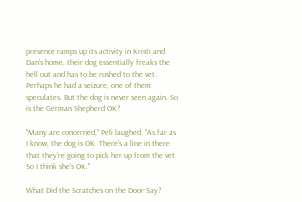presence ramps up its activity in Kristi and Dan's home, their dog essentially freaks the hell out and has to be rushed to the vet. Perhaps he had a seizure, one of them speculates. But the dog is never seen again. So is the German Shepherd OK?

"Many are concerned," Peli laughed. "As far as I know, the dog is OK. There's a line in there that they're going to pick her up from the vet. So I think she's OK."

What Did the Scratches on the Door Say?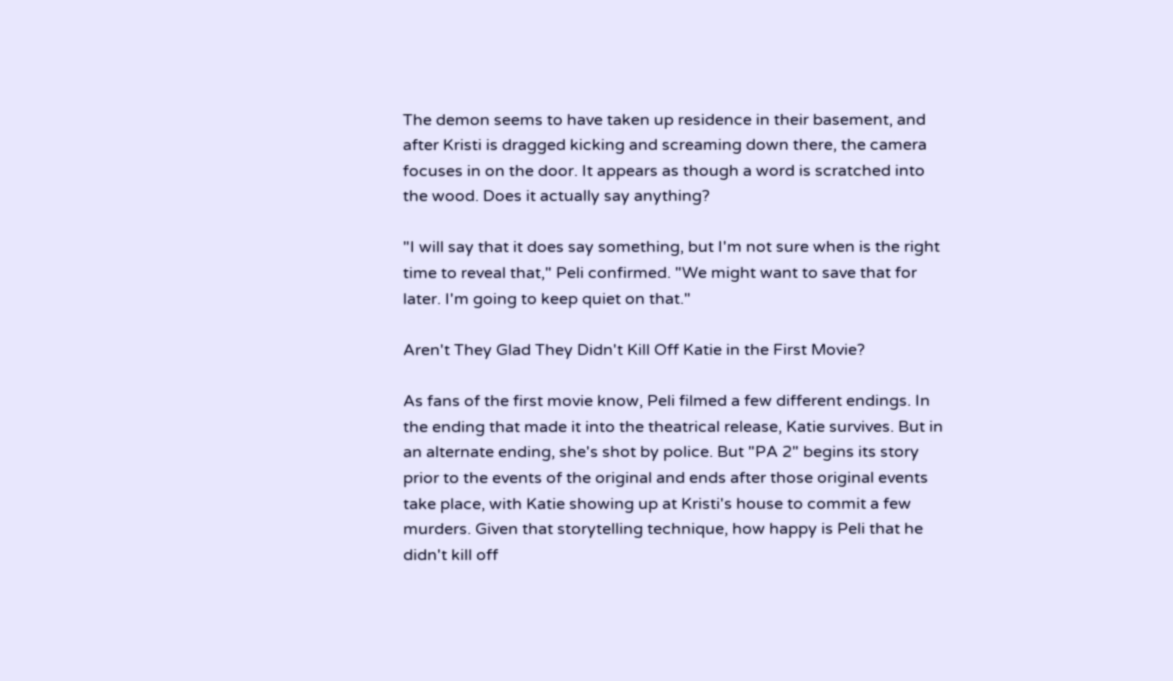The demon seems to have taken up residence in their basement, and after Kristi is dragged kicking and screaming down there, the camera focuses in on the door. It appears as though a word is scratched into the wood. Does it actually say anything?

"I will say that it does say something, but I'm not sure when is the right time to reveal that," Peli confirmed. "We might want to save that for later. I'm going to keep quiet on that."

Aren't They Glad They Didn't Kill Off Katie in the First Movie?

As fans of the first movie know, Peli filmed a few different endings. In the ending that made it into the theatrical release, Katie survives. But in an alternate ending, she's shot by police. But "PA 2" begins its story prior to the events of the original and ends after those original events take place, with Katie showing up at Kristi's house to commit a few murders. Given that storytelling technique, how happy is Peli that he didn't kill off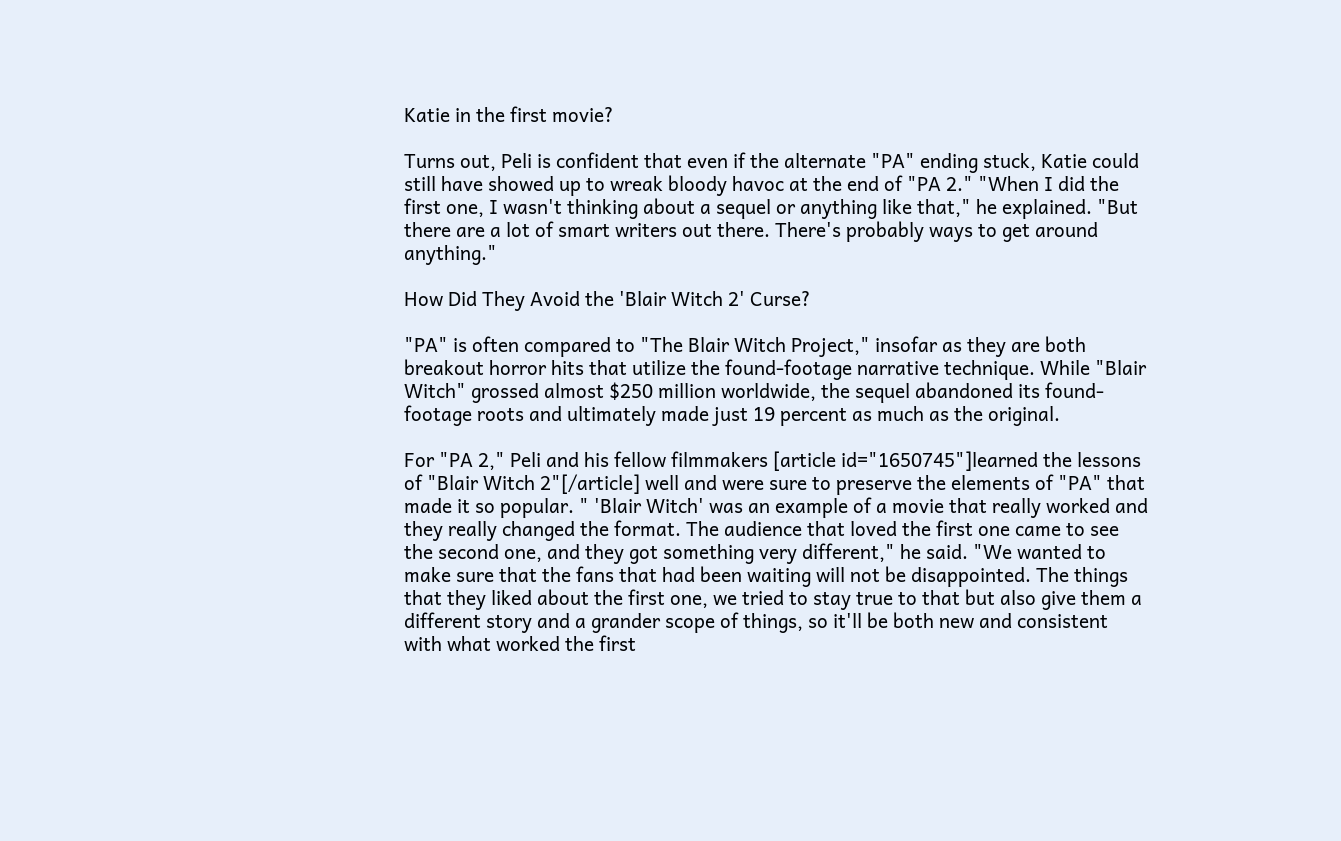Katie in the first movie?

Turns out, Peli is confident that even if the alternate "PA" ending stuck, Katie could still have showed up to wreak bloody havoc at the end of "PA 2." "When I did the first one, I wasn't thinking about a sequel or anything like that," he explained. "But there are a lot of smart writers out there. There's probably ways to get around anything."

How Did They Avoid the 'Blair Witch 2' Curse?

"PA" is often compared to "The Blair Witch Project," insofar as they are both breakout horror hits that utilize the found-footage narrative technique. While "Blair Witch" grossed almost $250 million worldwide, the sequel abandoned its found-footage roots and ultimately made just 19 percent as much as the original.

For "PA 2," Peli and his fellow filmmakers [article id="1650745"]learned the lessons of "Blair Witch 2"[/article] well and were sure to preserve the elements of "PA" that made it so popular. " 'Blair Witch' was an example of a movie that really worked and they really changed the format. The audience that loved the first one came to see the second one, and they got something very different," he said. "We wanted to make sure that the fans that had been waiting will not be disappointed. The things that they liked about the first one, we tried to stay true to that but also give them a different story and a grander scope of things, so it'll be both new and consistent with what worked the first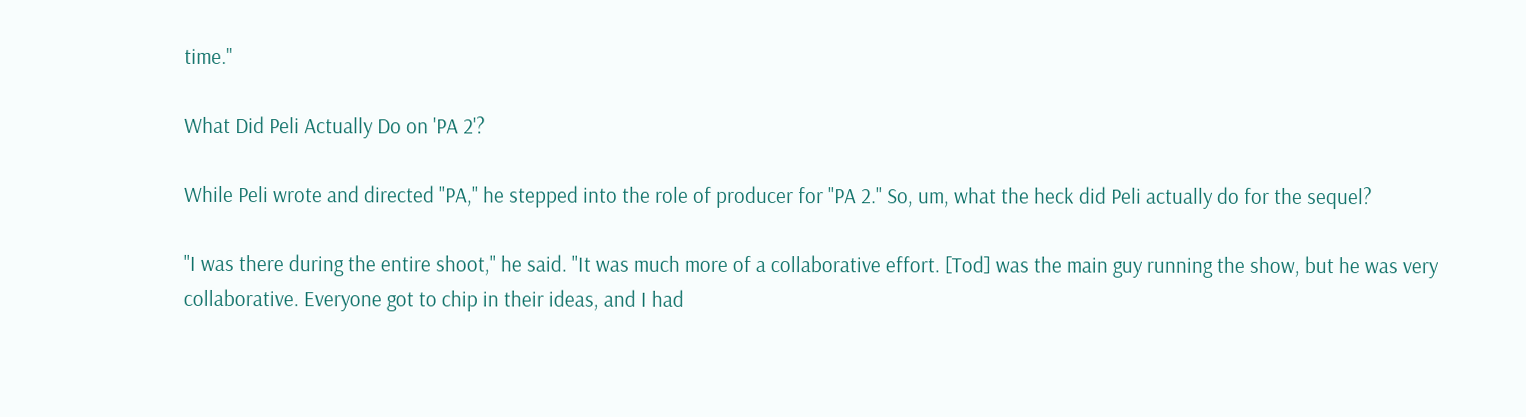time."

What Did Peli Actually Do on 'PA 2'?

While Peli wrote and directed "PA," he stepped into the role of producer for "PA 2." So, um, what the heck did Peli actually do for the sequel?

"I was there during the entire shoot," he said. "It was much more of a collaborative effort. [Tod] was the main guy running the show, but he was very collaborative. Everyone got to chip in their ideas, and I had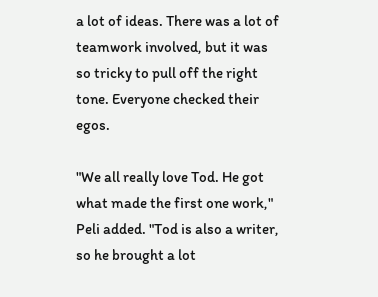a lot of ideas. There was a lot of teamwork involved, but it was so tricky to pull off the right tone. Everyone checked their egos.

"We all really love Tod. He got what made the first one work," Peli added. "Tod is also a writer, so he brought a lot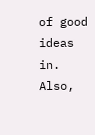of good ideas in. Also,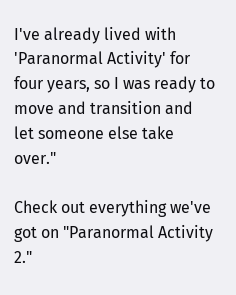I've already lived with 'Paranormal Activity' for four years, so I was ready to move and transition and let someone else take over."

Check out everything we've got on "Paranormal Activity 2."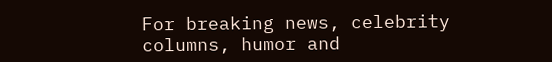For breaking news, celebrity columns, humor and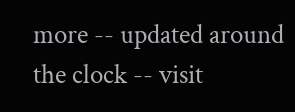more -- updated around the clock -- visit